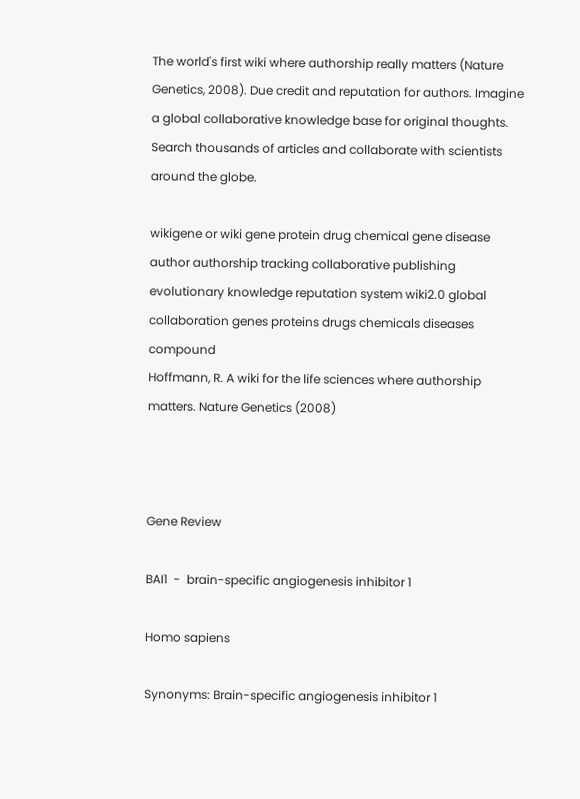The world's first wiki where authorship really matters (Nature Genetics, 2008). Due credit and reputation for authors. Imagine a global collaborative knowledge base for original thoughts. Search thousands of articles and collaborate with scientists around the globe.

wikigene or wiki gene protein drug chemical gene disease author authorship tracking collaborative publishing evolutionary knowledge reputation system wiki2.0 global collaboration genes proteins drugs chemicals diseases compound
Hoffmann, R. A wiki for the life sciences where authorship matters. Nature Genetics (2008)



Gene Review

BAI1  -  brain-specific angiogenesis inhibitor 1

Homo sapiens

Synonyms: Brain-specific angiogenesis inhibitor 1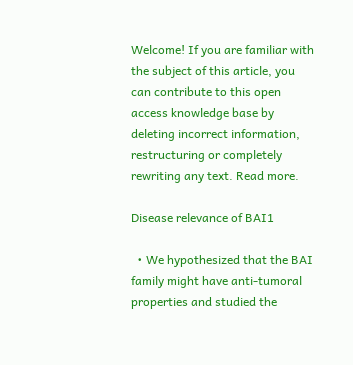Welcome! If you are familiar with the subject of this article, you can contribute to this open access knowledge base by deleting incorrect information, restructuring or completely rewriting any text. Read more.

Disease relevance of BAI1

  • We hypothesized that the BAI family might have anti-tumoral properties and studied the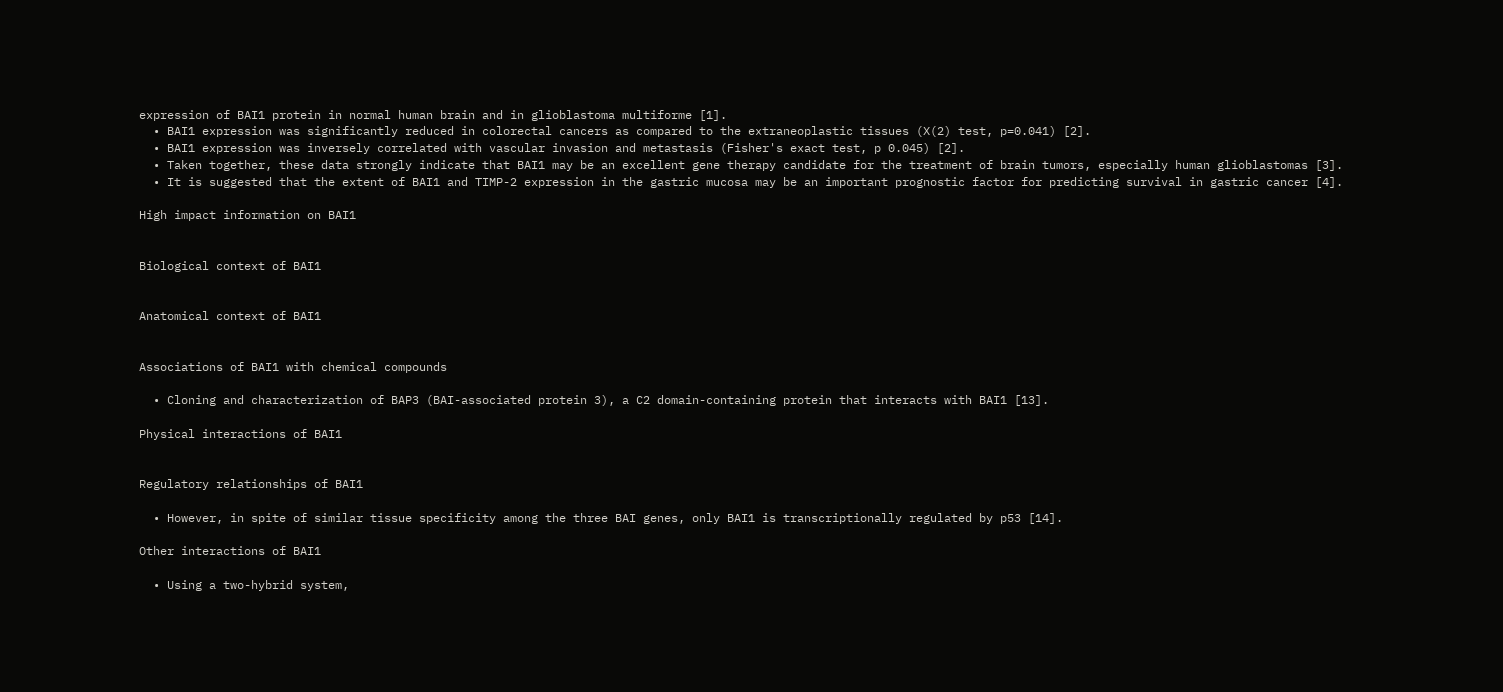expression of BAI1 protein in normal human brain and in glioblastoma multiforme [1].
  • BAI1 expression was significantly reduced in colorectal cancers as compared to the extraneoplastic tissues (X(2) test, p=0.041) [2].
  • BAI1 expression was inversely correlated with vascular invasion and metastasis (Fisher's exact test, p 0.045) [2].
  • Taken together, these data strongly indicate that BAI1 may be an excellent gene therapy candidate for the treatment of brain tumors, especially human glioblastomas [3].
  • It is suggested that the extent of BAI1 and TIMP-2 expression in the gastric mucosa may be an important prognostic factor for predicting survival in gastric cancer [4].

High impact information on BAI1


Biological context of BAI1


Anatomical context of BAI1


Associations of BAI1 with chemical compounds

  • Cloning and characterization of BAP3 (BAI-associated protein 3), a C2 domain-containing protein that interacts with BAI1 [13].

Physical interactions of BAI1


Regulatory relationships of BAI1

  • However, in spite of similar tissue specificity among the three BAI genes, only BAI1 is transcriptionally regulated by p53 [14].

Other interactions of BAI1

  • Using a two-hybrid system,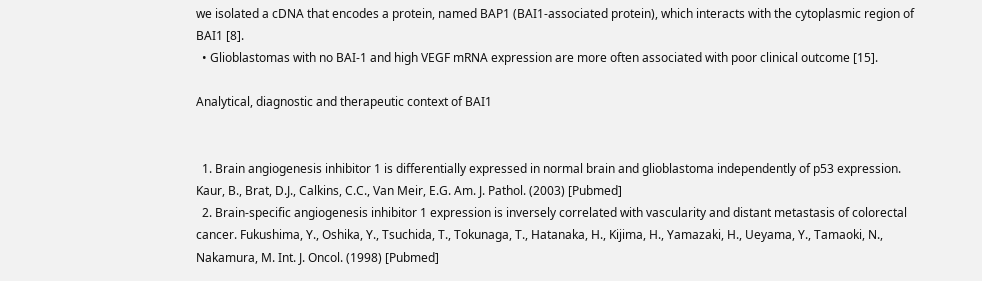we isolated a cDNA that encodes a protein, named BAP1 (BAI1-associated protein), which interacts with the cytoplasmic region of BAI1 [8].
  • Glioblastomas with no BAI-1 and high VEGF mRNA expression are more often associated with poor clinical outcome [15].

Analytical, diagnostic and therapeutic context of BAI1


  1. Brain angiogenesis inhibitor 1 is differentially expressed in normal brain and glioblastoma independently of p53 expression. Kaur, B., Brat, D.J., Calkins, C.C., Van Meir, E.G. Am. J. Pathol. (2003) [Pubmed]
  2. Brain-specific angiogenesis inhibitor 1 expression is inversely correlated with vascularity and distant metastasis of colorectal cancer. Fukushima, Y., Oshika, Y., Tsuchida, T., Tokunaga, T., Hatanaka, H., Kijima, H., Yamazaki, H., Ueyama, Y., Tamaoki, N., Nakamura, M. Int. J. Oncol. (1998) [Pubmed]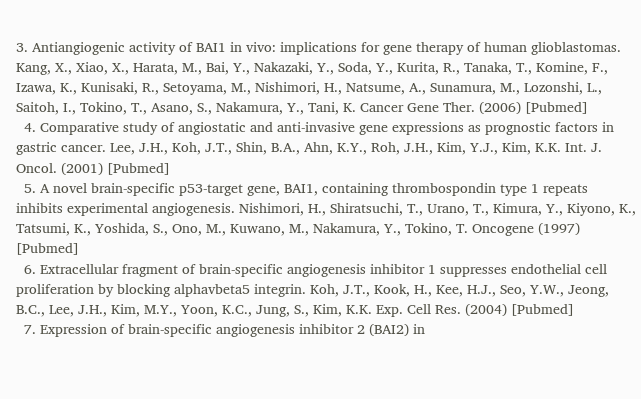3. Antiangiogenic activity of BAI1 in vivo: implications for gene therapy of human glioblastomas. Kang, X., Xiao, X., Harata, M., Bai, Y., Nakazaki, Y., Soda, Y., Kurita, R., Tanaka, T., Komine, F., Izawa, K., Kunisaki, R., Setoyama, M., Nishimori, H., Natsume, A., Sunamura, M., Lozonshi, L., Saitoh, I., Tokino, T., Asano, S., Nakamura, Y., Tani, K. Cancer Gene Ther. (2006) [Pubmed]
  4. Comparative study of angiostatic and anti-invasive gene expressions as prognostic factors in gastric cancer. Lee, J.H., Koh, J.T., Shin, B.A., Ahn, K.Y., Roh, J.H., Kim, Y.J., Kim, K.K. Int. J. Oncol. (2001) [Pubmed]
  5. A novel brain-specific p53-target gene, BAI1, containing thrombospondin type 1 repeats inhibits experimental angiogenesis. Nishimori, H., Shiratsuchi, T., Urano, T., Kimura, Y., Kiyono, K., Tatsumi, K., Yoshida, S., Ono, M., Kuwano, M., Nakamura, Y., Tokino, T. Oncogene (1997) [Pubmed]
  6. Extracellular fragment of brain-specific angiogenesis inhibitor 1 suppresses endothelial cell proliferation by blocking alphavbeta5 integrin. Koh, J.T., Kook, H., Kee, H.J., Seo, Y.W., Jeong, B.C., Lee, J.H., Kim, M.Y., Yoon, K.C., Jung, S., Kim, K.K. Exp. Cell Res. (2004) [Pubmed]
  7. Expression of brain-specific angiogenesis inhibitor 2 (BAI2) in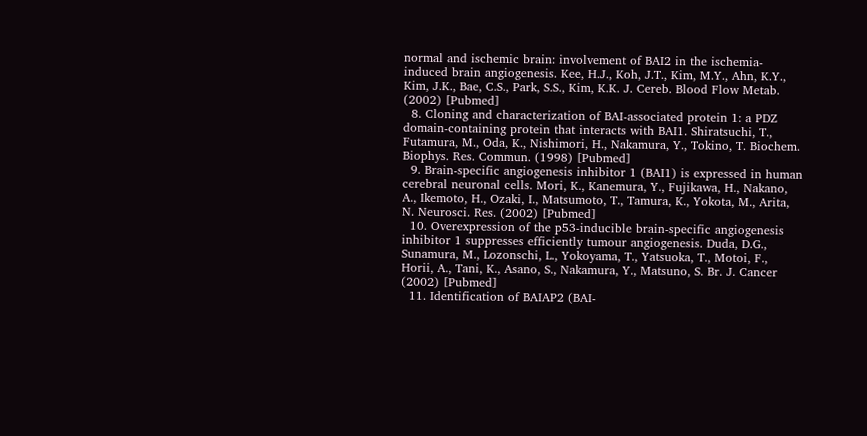normal and ischemic brain: involvement of BAI2 in the ischemia-induced brain angiogenesis. Kee, H.J., Koh, J.T., Kim, M.Y., Ahn, K.Y., Kim, J.K., Bae, C.S., Park, S.S., Kim, K.K. J. Cereb. Blood Flow Metab. (2002) [Pubmed]
  8. Cloning and characterization of BAI-associated protein 1: a PDZ domain-containing protein that interacts with BAI1. Shiratsuchi, T., Futamura, M., Oda, K., Nishimori, H., Nakamura, Y., Tokino, T. Biochem. Biophys. Res. Commun. (1998) [Pubmed]
  9. Brain-specific angiogenesis inhibitor 1 (BAI1) is expressed in human cerebral neuronal cells. Mori, K., Kanemura, Y., Fujikawa, H., Nakano, A., Ikemoto, H., Ozaki, I., Matsumoto, T., Tamura, K., Yokota, M., Arita, N. Neurosci. Res. (2002) [Pubmed]
  10. Overexpression of the p53-inducible brain-specific angiogenesis inhibitor 1 suppresses efficiently tumour angiogenesis. Duda, D.G., Sunamura, M., Lozonschi, L., Yokoyama, T., Yatsuoka, T., Motoi, F., Horii, A., Tani, K., Asano, S., Nakamura, Y., Matsuno, S. Br. J. Cancer (2002) [Pubmed]
  11. Identification of BAIAP2 (BAI-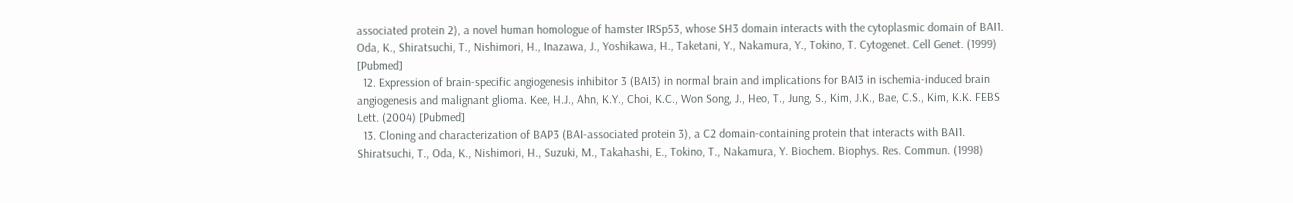associated protein 2), a novel human homologue of hamster IRSp53, whose SH3 domain interacts with the cytoplasmic domain of BAI1. Oda, K., Shiratsuchi, T., Nishimori, H., Inazawa, J., Yoshikawa, H., Taketani, Y., Nakamura, Y., Tokino, T. Cytogenet. Cell Genet. (1999) [Pubmed]
  12. Expression of brain-specific angiogenesis inhibitor 3 (BAI3) in normal brain and implications for BAI3 in ischemia-induced brain angiogenesis and malignant glioma. Kee, H.J., Ahn, K.Y., Choi, K.C., Won Song, J., Heo, T., Jung, S., Kim, J.K., Bae, C.S., Kim, K.K. FEBS Lett. (2004) [Pubmed]
  13. Cloning and characterization of BAP3 (BAI-associated protein 3), a C2 domain-containing protein that interacts with BAI1. Shiratsuchi, T., Oda, K., Nishimori, H., Suzuki, M., Takahashi, E., Tokino, T., Nakamura, Y. Biochem. Biophys. Res. Commun. (1998)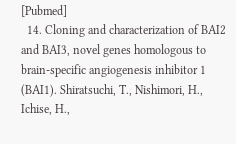[Pubmed]
  14. Cloning and characterization of BAI2 and BAI3, novel genes homologous to brain-specific angiogenesis inhibitor 1 (BAI1). Shiratsuchi, T., Nishimori, H., Ichise, H.,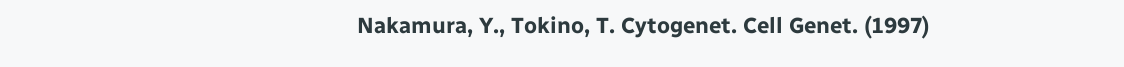Nakamura, Y., Tokino, T. Cytogenet. Cell Genet. (1997)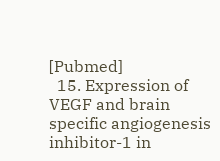[Pubmed]
  15. Expression of VEGF and brain specific angiogenesis inhibitor-1 in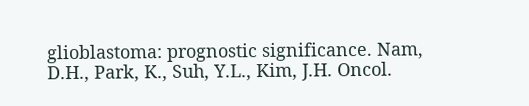glioblastoma: prognostic significance. Nam, D.H., Park, K., Suh, Y.L., Kim, J.H. Oncol.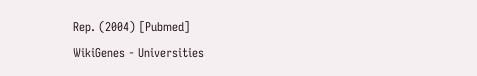Rep. (2004) [Pubmed]
WikiGenes - Universities